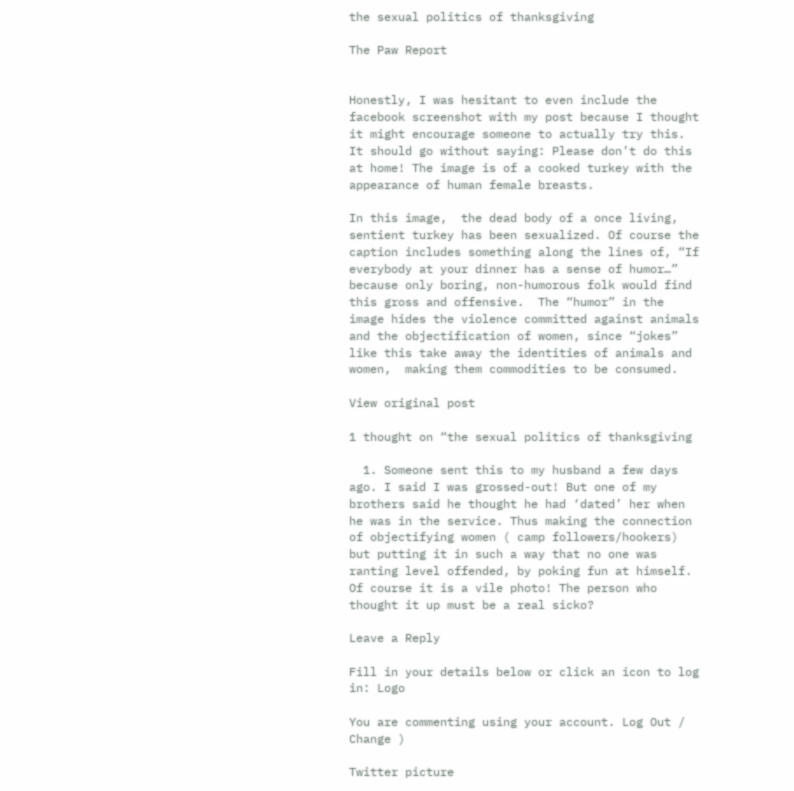the sexual politics of thanksgiving

The Paw Report


Honestly, I was hesitant to even include the facebook screenshot with my post because I thought it might encourage someone to actually try this. It should go without saying: Please don’t do this at home! The image is of a cooked turkey with the appearance of human female breasts.

In this image,  the dead body of a once living, sentient turkey has been sexualized. Of course the caption includes something along the lines of, “If everybody at your dinner has a sense of humor…” because only boring, non-humorous folk would find this gross and offensive.  The “humor” in the image hides the violence committed against animals and the objectification of women, since “jokes” like this take away the identities of animals and women,  making them commodities to be consumed.

View original post

1 thought on “the sexual politics of thanksgiving

  1. Someone sent this to my husband a few days ago. I said I was grossed-out! But one of my brothers said he thought he had ‘dated’ her when he was in the service. Thus making the connection of objectifying women ( camp followers/hookers) but putting it in such a way that no one was ranting level offended, by poking fun at himself. Of course it is a vile photo! The person who thought it up must be a real sicko?

Leave a Reply

Fill in your details below or click an icon to log in: Logo

You are commenting using your account. Log Out /  Change )

Twitter picture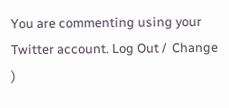You are commenting using your Twitter account. Log Out /  Change )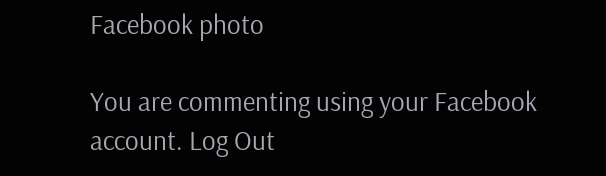Facebook photo

You are commenting using your Facebook account. Log Out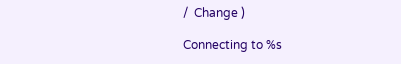/  Change )

Connecting to %s